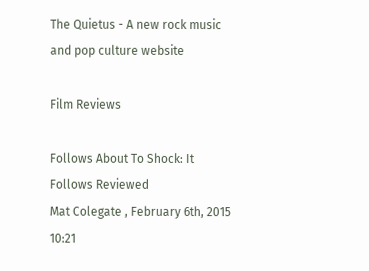The Quietus - A new rock music and pop culture website

Film Reviews

Follows About To Shock: It Follows Reviewed
Mat Colegate , February 6th, 2015 10:21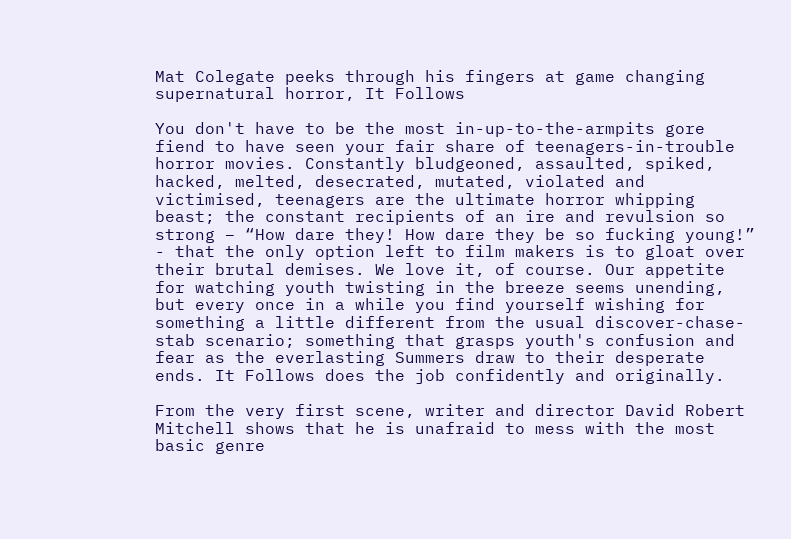Mat Colegate peeks through his fingers at game changing supernatural horror, It Follows

You don't have to be the most in-up-to-the-armpits gore fiend to have seen your fair share of teenagers-in-trouble horror movies. Constantly bludgeoned, assaulted, spiked, hacked, melted, desecrated, mutated, violated and victimised, teenagers are the ultimate horror whipping beast; the constant recipients of an ire and revulsion so strong – “How dare they! How dare they be so fucking young!” - that the only option left to film makers is to gloat over their brutal demises. We love it, of course. Our appetite for watching youth twisting in the breeze seems unending, but every once in a while you find yourself wishing for something a little different from the usual discover-chase-stab scenario; something that grasps youth's confusion and fear as the everlasting Summers draw to their desperate ends. It Follows does the job confidently and originally.

From the very first scene, writer and director David Robert Mitchell shows that he is unafraid to mess with the most basic genre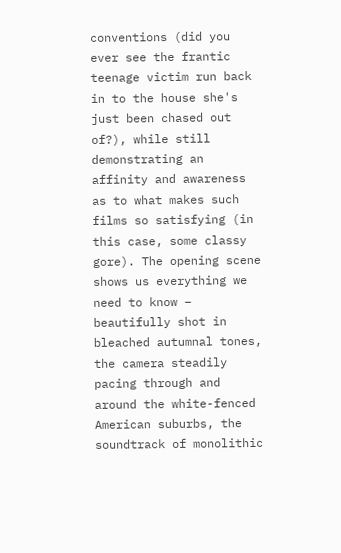conventions (did you ever see the frantic teenage victim run back in to the house she's just been chased out of?), while still demonstrating an affinity and awareness as to what makes such films so satisfying (in this case, some classy gore). The opening scene shows us everything we need to know – beautifully shot in bleached autumnal tones, the camera steadily pacing through and around the white-fenced American suburbs, the soundtrack of monolithic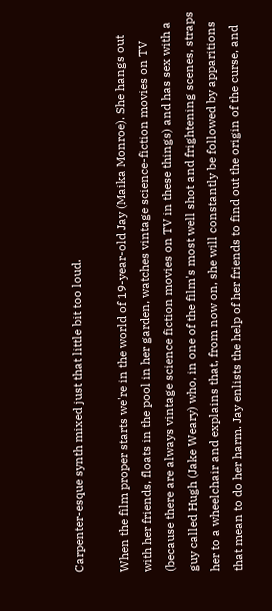Carpenter-esque synth mixed just that little bit too loud.

When the film proper starts we're in the world of 19-year-old Jay (Maika Monroe). She hangs out with her friends, floats in the pool in her garden, watches vintage science-fiction movies on TV (because there are always vintage science fiction movies on TV in these things) and has sex with a guy called Hugh (Jake Weary) who, in one of the film's most well shot and frightening scenes, straps her to a wheelchair and explains that, from now on, she will constantly be followed by apparitions that mean to do her harm. Jay enlists the help of her friends to find out the origin of the curse, and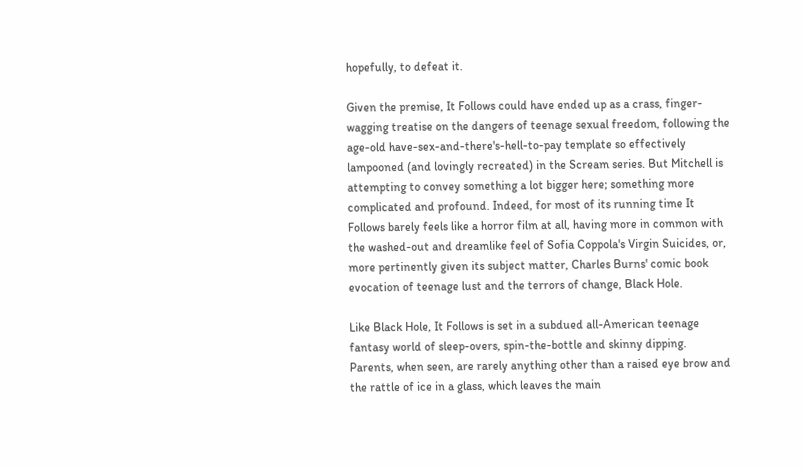hopefully, to defeat it.

Given the premise, It Follows could have ended up as a crass, finger-wagging treatise on the dangers of teenage sexual freedom, following the age-old have-sex-and-there's-hell-to-pay template so effectively lampooned (and lovingly recreated) in the Scream series. But Mitchell is attempting to convey something a lot bigger here; something more complicated and profound. Indeed, for most of its running time It Follows barely feels like a horror film at all, having more in common with the washed-out and dreamlike feel of Sofia Coppola's Virgin Suicides, or, more pertinently given its subject matter, Charles Burns' comic book evocation of teenage lust and the terrors of change, Black Hole.

Like Black Hole, It Follows is set in a subdued all-American teenage fantasy world of sleep-overs, spin-the-bottle and skinny dipping. Parents, when seen, are rarely anything other than a raised eye brow and the rattle of ice in a glass, which leaves the main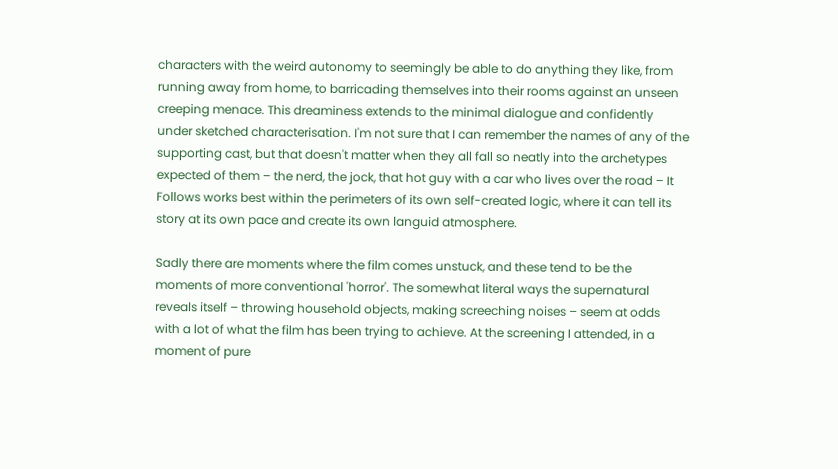characters with the weird autonomy to seemingly be able to do anything they like, from running away from home, to barricading themselves into their rooms against an unseen creeping menace. This dreaminess extends to the minimal dialogue and confidently under sketched characterisation. I'm not sure that I can remember the names of any of the supporting cast, but that doesn't matter when they all fall so neatly into the archetypes expected of them – the nerd, the jock, that hot guy with a car who lives over the road – It Follows works best within the perimeters of its own self-created logic, where it can tell its story at its own pace and create its own languid atmosphere.

Sadly there are moments where the film comes unstuck, and these tend to be the moments of more conventional 'horror'. The somewhat literal ways the supernatural reveals itself – throwing household objects, making screeching noises – seem at odds with a lot of what the film has been trying to achieve. At the screening I attended, in a moment of pure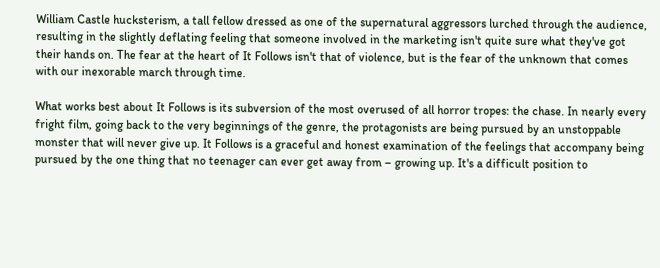William Castle hucksterism, a tall fellow dressed as one of the supernatural aggressors lurched through the audience, resulting in the slightly deflating feeling that someone involved in the marketing isn't quite sure what they've got their hands on. The fear at the heart of It Follows isn't that of violence, but is the fear of the unknown that comes with our inexorable march through time.

What works best about It Follows is its subversion of the most overused of all horror tropes: the chase. In nearly every fright film, going back to the very beginnings of the genre, the protagonists are being pursued by an unstoppable monster that will never give up. It Follows is a graceful and honest examination of the feelings that accompany being pursued by the one thing that no teenager can ever get away from – growing up. It's a difficult position to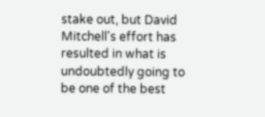stake out, but David Mitchell's effort has resulted in what is undoubtedly going to be one of the best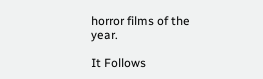horror films of the year.

It Follows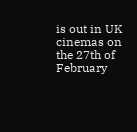is out in UK cinemas on the 27th of February